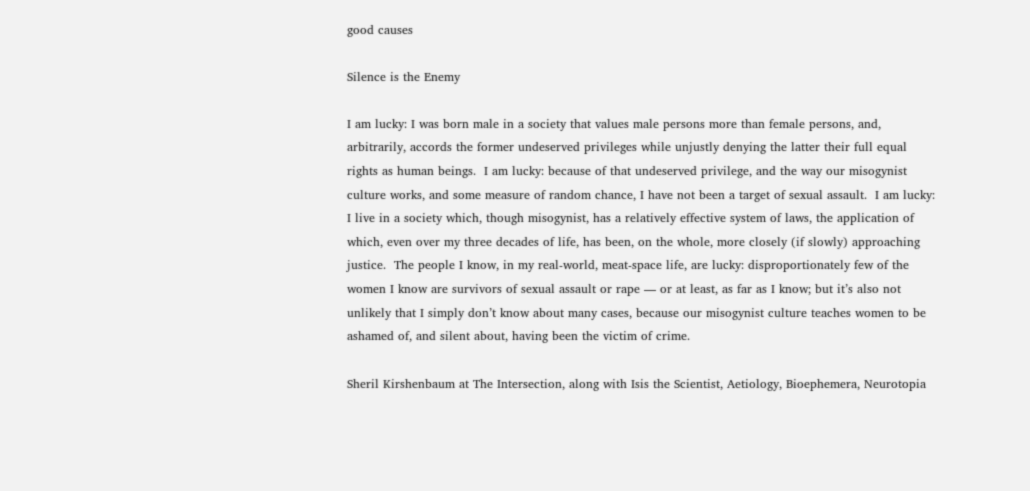good causes

Silence is the Enemy

I am lucky: I was born male in a society that values male persons more than female persons, and, arbitrarily, accords the former undeserved privileges while unjustly denying the latter their full equal rights as human beings.  I am lucky: because of that undeserved privilege, and the way our misogynist culture works, and some measure of random chance, I have not been a target of sexual assault.  I am lucky: I live in a society which, though misogynist, has a relatively effective system of laws, the application of which, even over my three decades of life, has been, on the whole, more closely (if slowly) approaching justice.  The people I know, in my real-world, meat-space life, are lucky: disproportionately few of the women I know are survivors of sexual assault or rape — or at least, as far as I know; but it’s also not unlikely that I simply don’t know about many cases, because our misogynist culture teaches women to be ashamed of, and silent about, having been the victim of crime.

Sheril Kirshenbaum at The Intersection, along with Isis the Scientist, Aetiology, Bioephemera, Neurotopia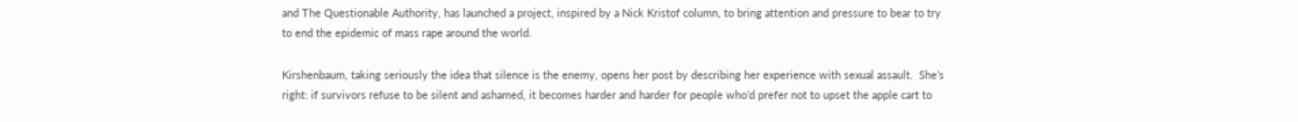and The Questionable Authority, has launched a project, inspired by a Nick Kristof column, to bring attention and pressure to bear to try to end the epidemic of mass rape around the world.

Kirshenbaum, taking seriously the idea that silence is the enemy, opens her post by describing her experience with sexual assault.  She’s right: if survivors refuse to be silent and ashamed, it becomes harder and harder for people who’d prefer not to upset the apple cart to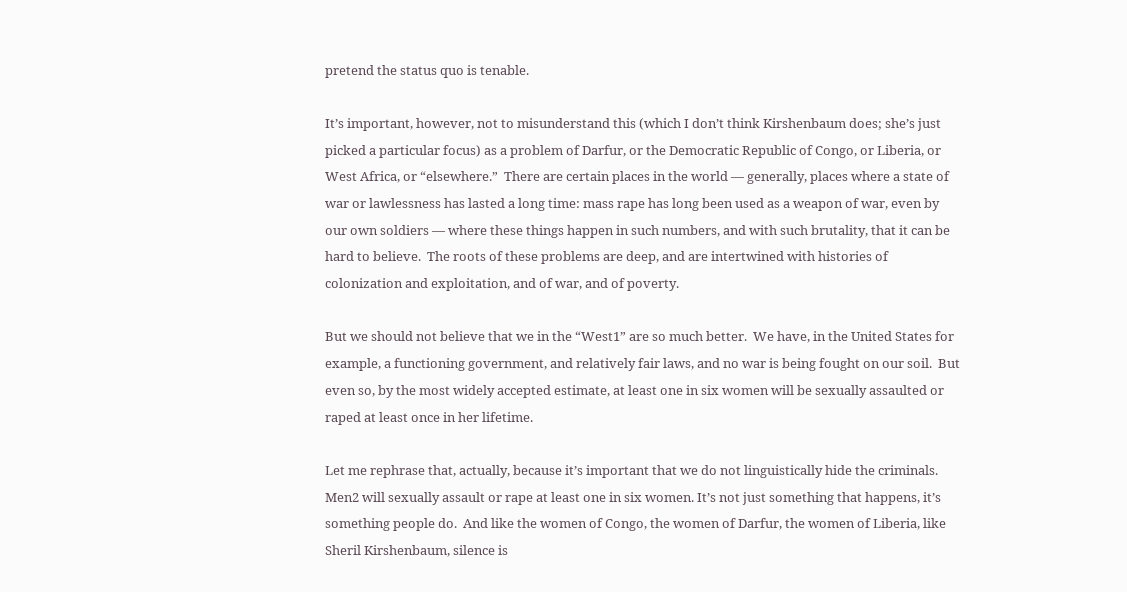pretend the status quo is tenable.

It’s important, however, not to misunderstand this (which I don’t think Kirshenbaum does; she’s just picked a particular focus) as a problem of Darfur, or the Democratic Republic of Congo, or Liberia, or West Africa, or “elsewhere.”  There are certain places in the world — generally, places where a state of war or lawlessness has lasted a long time: mass rape has long been used as a weapon of war, even by our own soldiers — where these things happen in such numbers, and with such brutality, that it can be hard to believe.  The roots of these problems are deep, and are intertwined with histories of colonization and exploitation, and of war, and of poverty.

But we should not believe that we in the “West1” are so much better.  We have, in the United States for example, a functioning government, and relatively fair laws, and no war is being fought on our soil.  But even so, by the most widely accepted estimate, at least one in six women will be sexually assaulted or raped at least once in her lifetime.

Let me rephrase that, actually, because it’s important that we do not linguistically hide the criminals.  Men2 will sexually assault or rape at least one in six women. It’s not just something that happens, it’s something people do.  And like the women of Congo, the women of Darfur, the women of Liberia, like Sheril Kirshenbaum, silence is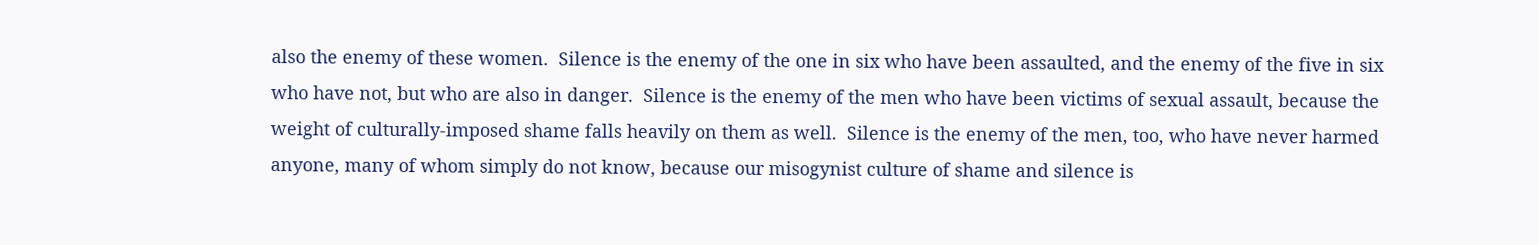also the enemy of these women.  Silence is the enemy of the one in six who have been assaulted, and the enemy of the five in six who have not, but who are also in danger.  Silence is the enemy of the men who have been victims of sexual assault, because the weight of culturally-imposed shame falls heavily on them as well.  Silence is the enemy of the men, too, who have never harmed anyone, many of whom simply do not know, because our misogynist culture of shame and silence is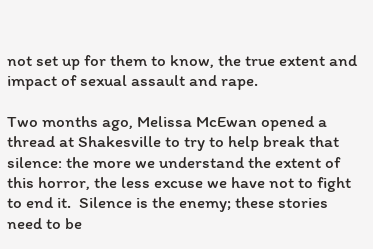not set up for them to know, the true extent and impact of sexual assault and rape.

Two months ago, Melissa McEwan opened a thread at Shakesville to try to help break that silence: the more we understand the extent of this horror, the less excuse we have not to fight to end it.  Silence is the enemy; these stories need to be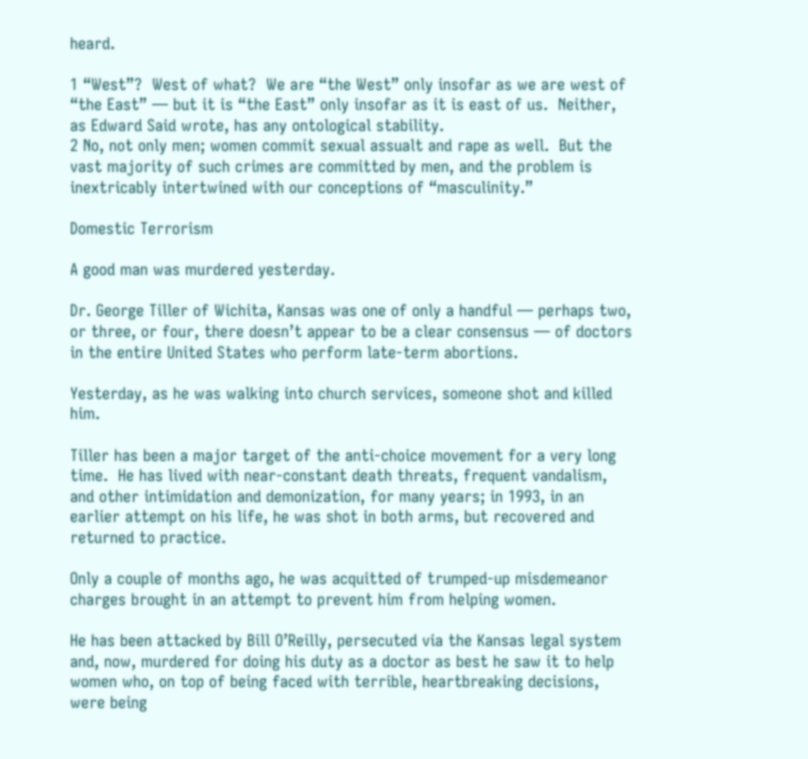heard.

1 “West”?  West of what?  We are “the West” only insofar as we are west of “the East” — but it is “the East” only insofar as it is east of us.  Neither, as Edward Said wrote, has any ontological stability.
2 No, not only men; women commit sexual assualt and rape as well.  But the vast majority of such crimes are committed by men, and the problem is inextricably intertwined with our conceptions of “masculinity.”

Domestic Terrorism

A good man was murdered yesterday.

Dr. George Tiller of Wichita, Kansas was one of only a handful — perhaps two, or three, or four, there doesn’t appear to be a clear consensus — of doctors in the entire United States who perform late-term abortions.

Yesterday, as he was walking into church services, someone shot and killed him.

Tiller has been a major target of the anti-choice movement for a very long time.  He has lived with near-constant death threats, frequent vandalism, and other intimidation and demonization, for many years; in 1993, in an earlier attempt on his life, he was shot in both arms, but recovered and returned to practice.

Only a couple of months ago, he was acquitted of trumped-up misdemeanor charges brought in an attempt to prevent him from helping women.

He has been attacked by Bill O’Reilly, persecuted via the Kansas legal system and, now, murdered for doing his duty as a doctor as best he saw it to help women who, on top of being faced with terrible, heartbreaking decisions, were being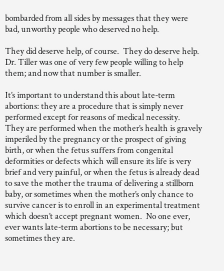bombarded from all sides by messages that they were bad, unworthy people who deserved no help.

They did deserve help, of course.  They do deserve help.  Dr. Tiller was one of very few people willing to help them; and now that number is smaller.

It’s important to understand this about late-term abortions: they are a procedure that is simply never performed except for reasons of medical necessity.  They are performed when the mother’s health is gravely imperiled by the pregnancy or the prospect of giving birth, or when the fetus suffers from congenital deformities or defects which will ensure its life is very brief and very painful, or when the fetus is already dead to save the mother the trauma of delivering a stillborn baby, or sometimes when the mother’s only chance to survive cancer is to enroll in an experimental treatment which doesn’t accept pregnant women.  No one ever, ever wants late-term abortions to be necessary; but sometimes they are.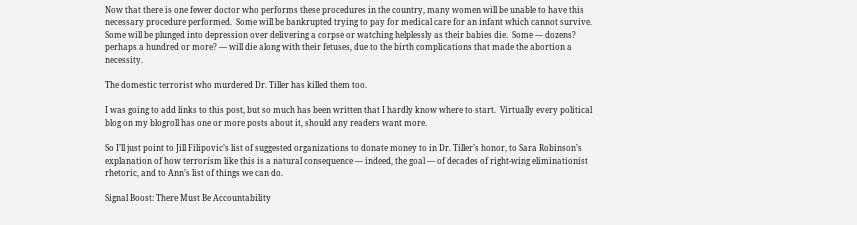Now that there is one fewer doctor who performs these procedures in the country, many women will be unable to have this necessary procedure performed.  Some will be bankrupted trying to pay for medical care for an infant which cannot survive.  Some will be plunged into depression over delivering a corpse or watching helplessly as their babies die.  Some — dozens? perhaps a hundred or more? — will die along with their fetuses, due to the birth complications that made the abortion a necessity.

The domestic terrorist who murdered Dr. Tiller has killed them too.

I was going to add links to this post, but so much has been written that I hardly know where to start.  Virtually every political blog on my blogroll has one or more posts about it, should any readers want more.

So I’ll just point to Jill Filipovic’s list of suggested organizations to donate money to in Dr. Tiller’s honor, to Sara Robinson’s explanation of how terrorism like this is a natural consequence — indeed, the goal — of decades of right-wing eliminationist rhetoric, and to Ann’s list of things we can do.

Signal Boost: There Must Be Accountability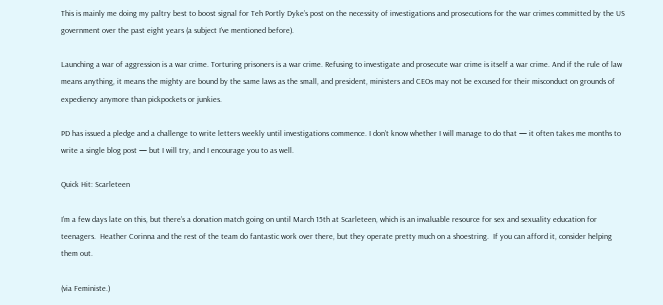This is mainly me doing my paltry best to boost signal for Teh Portly Dyke’s post on the necessity of investigations and prosecutions for the war crimes committed by the US government over the past eight years (a subject I’ve mentioned before).

Launching a war of aggression is a war crime. Torturing prisoners is a war crime. Refusing to investigate and prosecute war crime is itself a war crime. And if the rule of law means anything, it means the mighty are bound by the same laws as the small, and president, ministers and CEOs may not be excused for their misconduct on grounds of expediency anymore than pickpockets or junkies.

PD has issued a pledge and a challenge to write letters weekly until investigations commence. I don’t know whether I will manage to do that — it often takes me months to write a single blog post — but I will try, and I encourage you to as well.

Quick Hit: Scarleteen

I’m a few days late on this, but there’s a donation match going on until March 15th at Scarleteen, which is an invaluable resource for sex and sexuality education for teenagers.  Heather Corinna and the rest of the team do fantastic work over there, but they operate pretty much on a shoestring.  If you can afford it, consider helping them out.

(via Feministe.)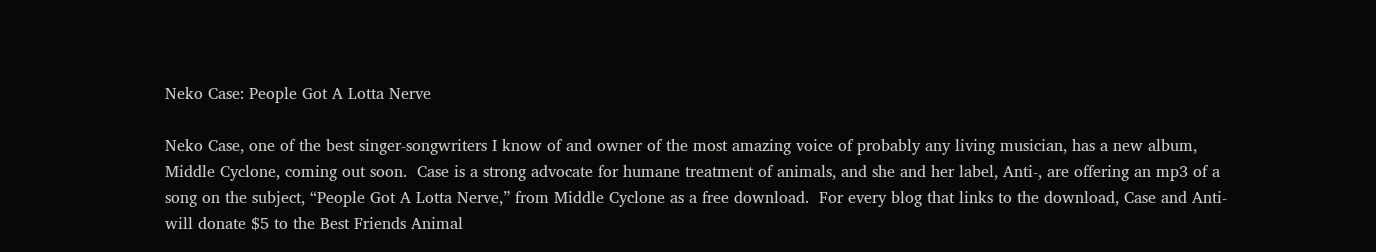Neko Case: People Got A Lotta Nerve

Neko Case, one of the best singer-songwriters I know of and owner of the most amazing voice of probably any living musician, has a new album, Middle Cyclone, coming out soon.  Case is a strong advocate for humane treatment of animals, and she and her label, Anti-, are offering an mp3 of a song on the subject, “People Got A Lotta Nerve,” from Middle Cyclone as a free download.  For every blog that links to the download, Case and Anti- will donate $5 to the Best Friends Animal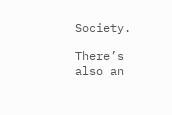Society.

There’s also an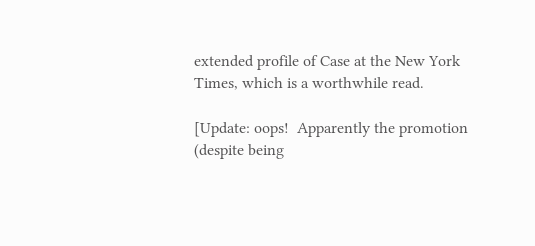extended profile of Case at the New York Times, which is a worthwhile read.

[Update: oops!  Apparently the promotion (despite being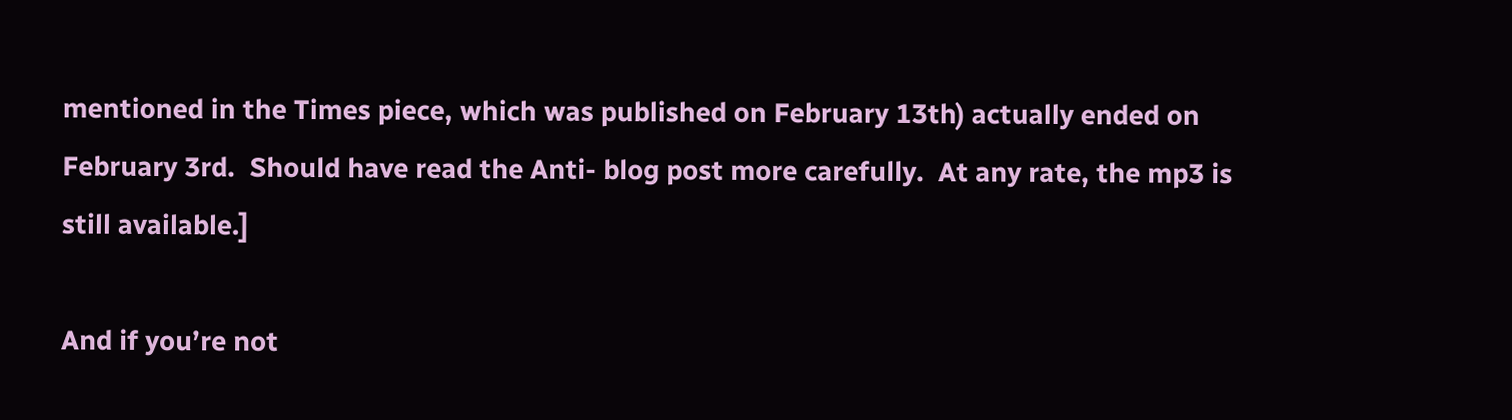mentioned in the Times piece, which was published on February 13th) actually ended on February 3rd.  Should have read the Anti- blog post more carefully.  At any rate, the mp3 is still available.]

And if you’re not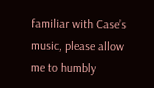familiar with Case’s music, please allow me to humbly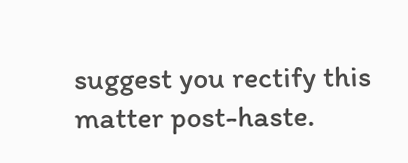suggest you rectify this matter post-haste.